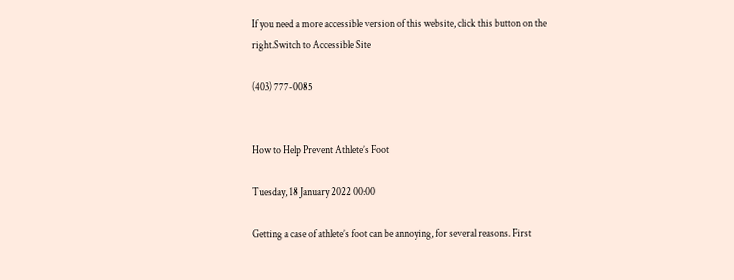If you need a more accessible version of this website, click this button on the right.Switch to Accessible Site

(403) 777-0085


How to Help Prevent Athlete’s Foot

Tuesday, 18 January 2022 00:00

Getting a case of athlete’s foot can be annoying, for several reasons. First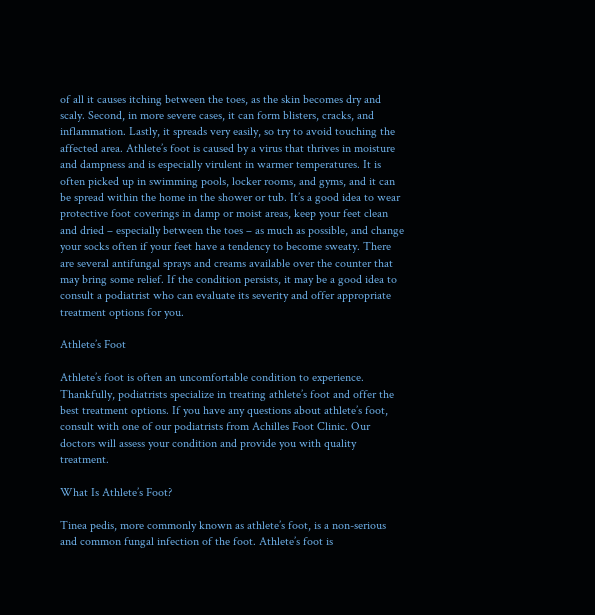of all it causes itching between the toes, as the skin becomes dry and scaly. Second, in more severe cases, it can form blisters, cracks, and inflammation. Lastly, it spreads very easily, so try to avoid touching the affected area. Athlete’s foot is caused by a virus that thrives in moisture and dampness and is especially virulent in warmer temperatures. It is often picked up in swimming pools, locker rooms, and gyms, and it can be spread within the home in the shower or tub. It’s a good idea to wear protective foot coverings in damp or moist areas, keep your feet clean and dried – especially between the toes – as much as possible, and change your socks often if your feet have a tendency to become sweaty. There are several antifungal sprays and creams available over the counter that may bring some relief. If the condition persists, it may be a good idea to consult a podiatrist who can evaluate its severity and offer appropriate treatment options for you.

Athlete’s Foot

Athlete’s foot is often an uncomfortable condition to experience. Thankfully, podiatrists specialize in treating athlete’s foot and offer the best treatment options. If you have any questions about athlete’s foot, consult with one of our podiatrists from Achilles Foot Clinic. Our doctors will assess your condition and provide you with quality treatment.

What Is Athlete’s Foot?

Tinea pedis, more commonly known as athlete’s foot, is a non-serious and common fungal infection of the foot. Athlete’s foot is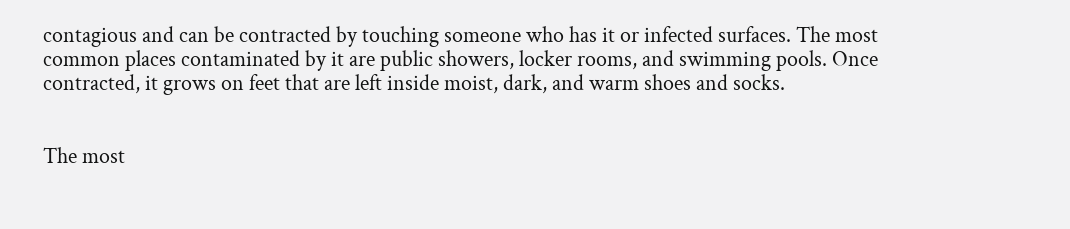contagious and can be contracted by touching someone who has it or infected surfaces. The most common places contaminated by it are public showers, locker rooms, and swimming pools. Once contracted, it grows on feet that are left inside moist, dark, and warm shoes and socks.


The most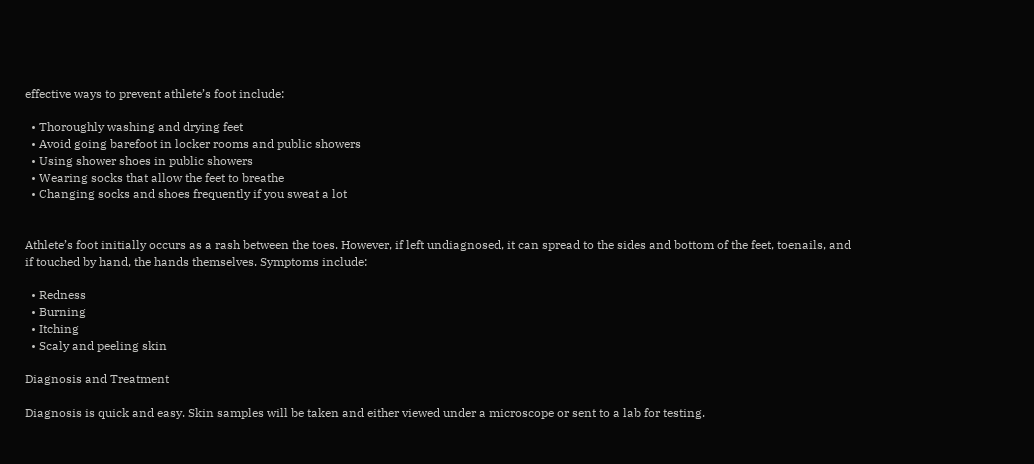effective ways to prevent athlete’s foot include:

  • Thoroughly washing and drying feet
  • Avoid going barefoot in locker rooms and public showers
  • Using shower shoes in public showers
  • Wearing socks that allow the feet to breathe
  • Changing socks and shoes frequently if you sweat a lot


Athlete’s foot initially occurs as a rash between the toes. However, if left undiagnosed, it can spread to the sides and bottom of the feet, toenails, and if touched by hand, the hands themselves. Symptoms include:

  • Redness
  • Burning
  • Itching
  • Scaly and peeling skin

Diagnosis and Treatment

Diagnosis is quick and easy. Skin samples will be taken and either viewed under a microscope or sent to a lab for testing.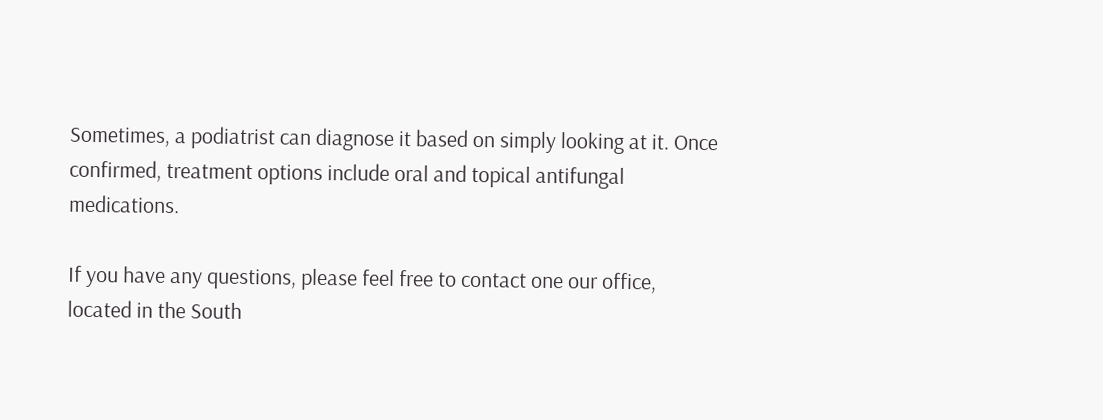Sometimes, a podiatrist can diagnose it based on simply looking at it. Once confirmed, treatment options include oral and topical antifungal medications.

If you have any questions, please feel free to contact one our office, located in the South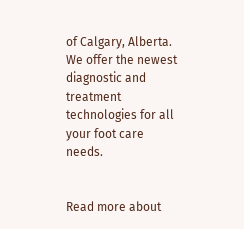of Calgary, Alberta. We offer the newest diagnostic and treatment technologies for all your foot care needs.


Read more about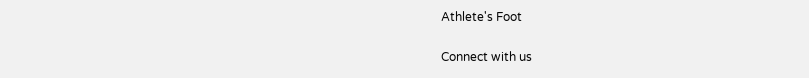Athlete's Foot

Connect with us